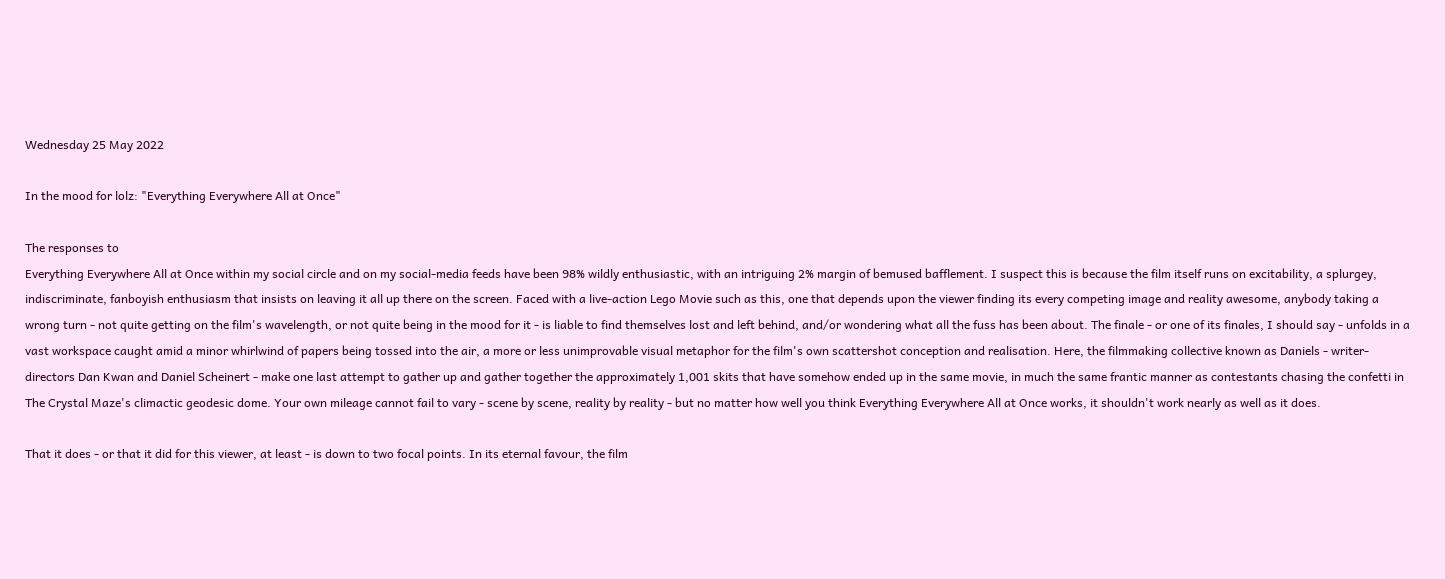Wednesday 25 May 2022

In the mood for lolz: "Everything Everywhere All at Once"

The responses to
Everything Everywhere All at Once within my social circle and on my social-media feeds have been 98% wildly enthusiastic, with an intriguing 2% margin of bemused bafflement. I suspect this is because the film itself runs on excitability, a splurgey, indiscriminate, fanboyish enthusiasm that insists on leaving it all up there on the screen. Faced with a live-action Lego Movie such as this, one that depends upon the viewer finding its every competing image and reality awesome, anybody taking a wrong turn - not quite getting on the film's wavelength, or not quite being in the mood for it - is liable to find themselves lost and left behind, and/or wondering what all the fuss has been about. The finale - or one of its finales, I should say - unfolds in a vast workspace caught amid a minor whirlwind of papers being tossed into the air, a more or less unimprovable visual metaphor for the film's own scattershot conception and realisation. Here, the filmmaking collective known as Daniels - writer-directors Dan Kwan and Daniel Scheinert - make one last attempt to gather up and gather together the approximately 1,001 skits that have somehow ended up in the same movie, in much the same frantic manner as contestants chasing the confetti in The Crystal Maze's climactic geodesic dome. Your own mileage cannot fail to vary - scene by scene, reality by reality - but no matter how well you think Everything Everywhere All at Once works, it shouldn't work nearly as well as it does.

That it does - or that it did for this viewer, at least - is down to two focal points. In its eternal favour, the film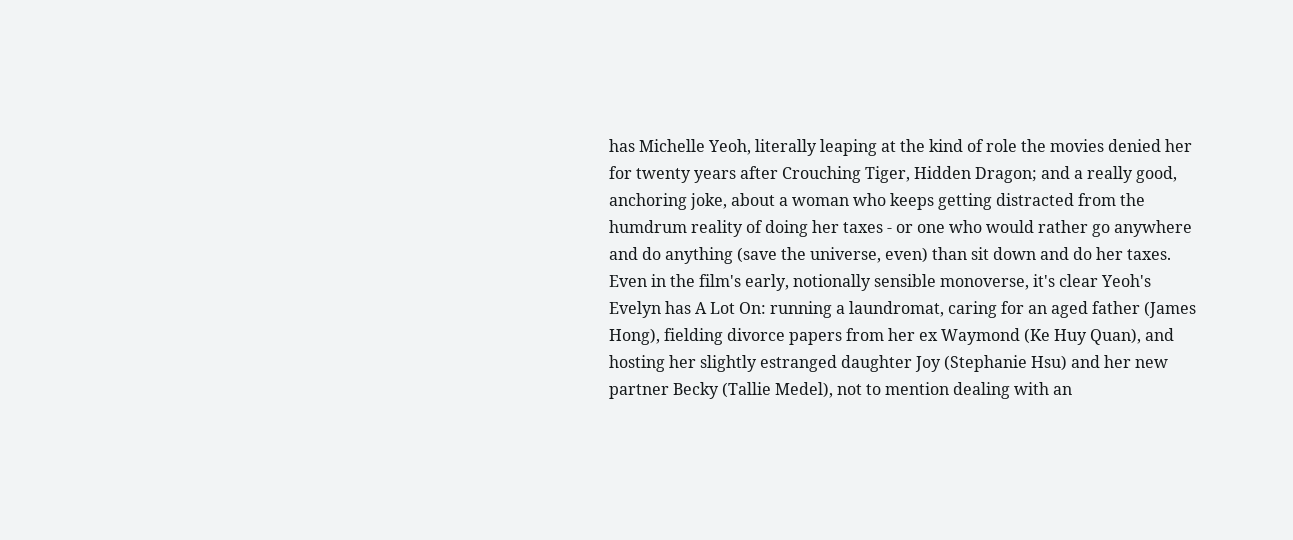has Michelle Yeoh, literally leaping at the kind of role the movies denied her for twenty years after Crouching Tiger, Hidden Dragon; and a really good, anchoring joke, about a woman who keeps getting distracted from the humdrum reality of doing her taxes - or one who would rather go anywhere and do anything (save the universe, even) than sit down and do her taxes. Even in the film's early, notionally sensible monoverse, it's clear Yeoh's Evelyn has A Lot On: running a laundromat, caring for an aged father (James Hong), fielding divorce papers from her ex Waymond (Ke Huy Quan), and hosting her slightly estranged daughter Joy (Stephanie Hsu) and her new partner Becky (Tallie Medel), not to mention dealing with an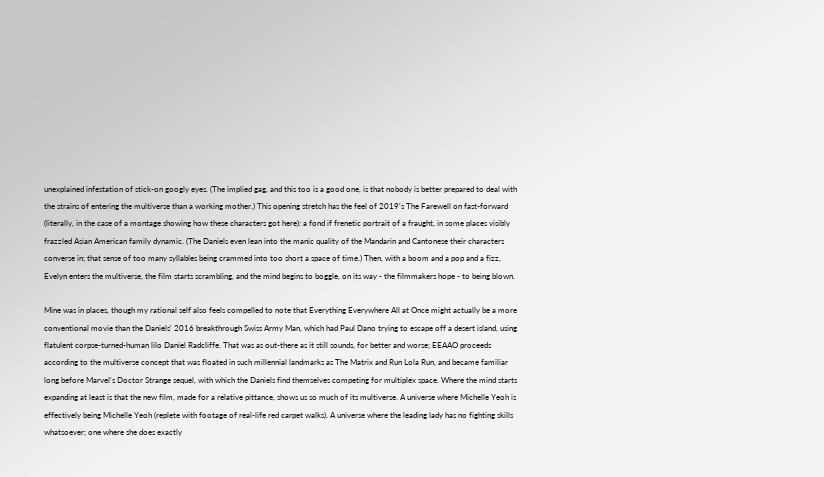unexplained infestation of stick-on googly eyes. (The implied gag, and this too is a good one, is that nobody is better prepared to deal with the strains of entering the multiverse than a working mother.) This opening stretch has the feel of 2019's The Farewell on fast-forward (literally, in the case of a montage showing how these characters got here): a fond if frenetic portrait of a fraught, in some places visibly frazzled Asian American family dynamic. (The Daniels even lean into the manic quality of the Mandarin and Cantonese their characters converse in; that sense of too many syllables being crammed into too short a space of time.) Then, with a boom and a pop and a fizz, Evelyn enters the multiverse, the film starts scrambling, and the mind begins to boggle, on its way - the filmmakers hope - to being blown.

Mine was in places, though my rational self also feels compelled to note that Everything Everywhere All at Once might actually be a more conventional movie than the Daniels' 2016 breakthrough Swiss Army Man, which had Paul Dano trying to escape off a desert island, using flatulent corpse-turned-human lilo Daniel Radcliffe. That was as out-there as it still sounds, for better and worse; EEAAO proceeds according to the multiverse concept that was floated in such millennial landmarks as The Matrix and Run Lola Run, and became familiar long before Marvel's Doctor Strange sequel, with which the Daniels find themselves competing for multiplex space. Where the mind starts expanding at least is that the new film, made for a relative pittance, shows us so much of its multiverse. A universe where Michelle Yeoh is effectively being Michelle Yeoh (replete with footage of real-life red carpet walks). A universe where the leading lady has no fighting skills whatsoever; one where she does exactly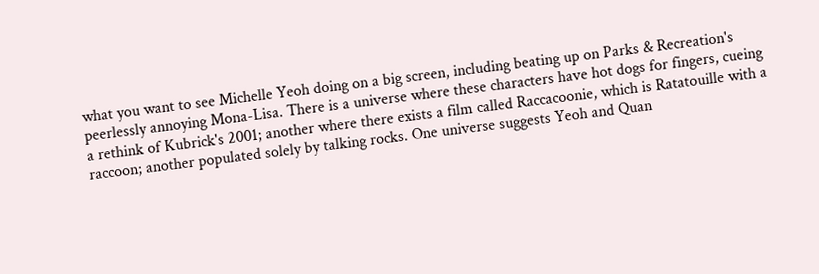what you want to see Michelle Yeoh doing on a big screen, including beating up on Parks & Recreation's peerlessly annoying Mona-Lisa. There is a universe where these characters have hot dogs for fingers, cueing a rethink of Kubrick's 2001; another where there exists a film called Raccacoonie, which is Ratatouille with a raccoon; another populated solely by talking rocks. One universe suggests Yeoh and Quan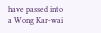have passed into a Wong Kar-wai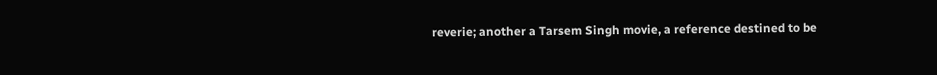reverie; another a Tarsem Singh movie, a reference destined to be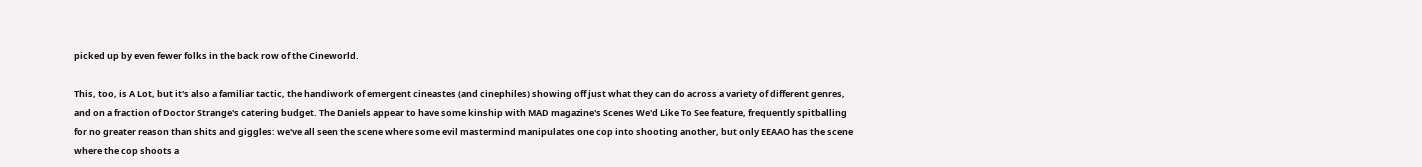picked up by even fewer folks in the back row of the Cineworld.

This, too, is A Lot, but it's also a familiar tactic, the handiwork of emergent cineastes (and cinephiles) showing off just what they can do across a variety of different genres, and on a fraction of Doctor Strange's catering budget. The Daniels appear to have some kinship with MAD magazine's Scenes We'd Like To See feature, frequently spitballing for no greater reason than shits and giggles: we've all seen the scene where some evil mastermind manipulates one cop into shooting another, but only EEAAO has the scene where the cop shoots a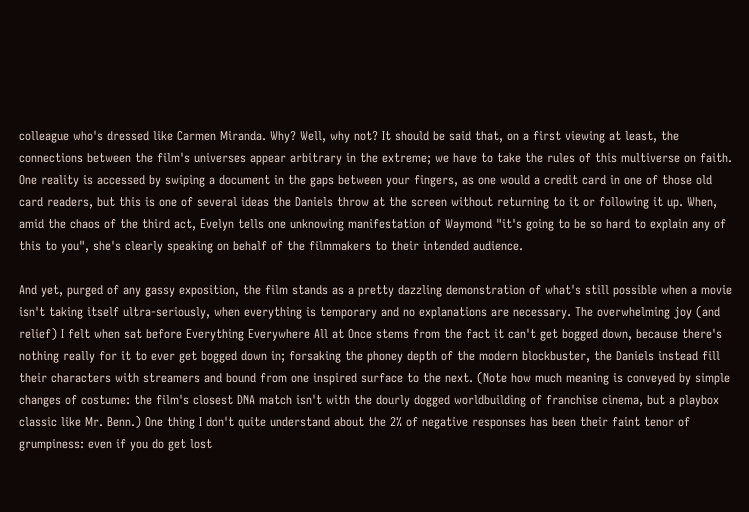colleague who's dressed like Carmen Miranda. Why? Well, why not? It should be said that, on a first viewing at least, the connections between the film's universes appear arbitrary in the extreme; we have to take the rules of this multiverse on faith. One reality is accessed by swiping a document in the gaps between your fingers, as one would a credit card in one of those old card readers, but this is one of several ideas the Daniels throw at the screen without returning to it or following it up. When, amid the chaos of the third act, Evelyn tells one unknowing manifestation of Waymond "it's going to be so hard to explain any of this to you", she's clearly speaking on behalf of the filmmakers to their intended audience.

And yet, purged of any gassy exposition, the film stands as a pretty dazzling demonstration of what's still possible when a movie isn't taking itself ultra-seriously, when everything is temporary and no explanations are necessary. The overwhelming joy (and relief) I felt when sat before Everything Everywhere All at Once stems from the fact it can't get bogged down, because there's nothing really for it to ever get bogged down in; forsaking the phoney depth of the modern blockbuster, the Daniels instead fill their characters with streamers and bound from one inspired surface to the next. (Note how much meaning is conveyed by simple changes of costume: the film's closest DNA match isn't with the dourly dogged worldbuilding of franchise cinema, but a playbox classic like Mr. Benn.) One thing I don't quite understand about the 2% of negative responses has been their faint tenor of grumpiness: even if you do get lost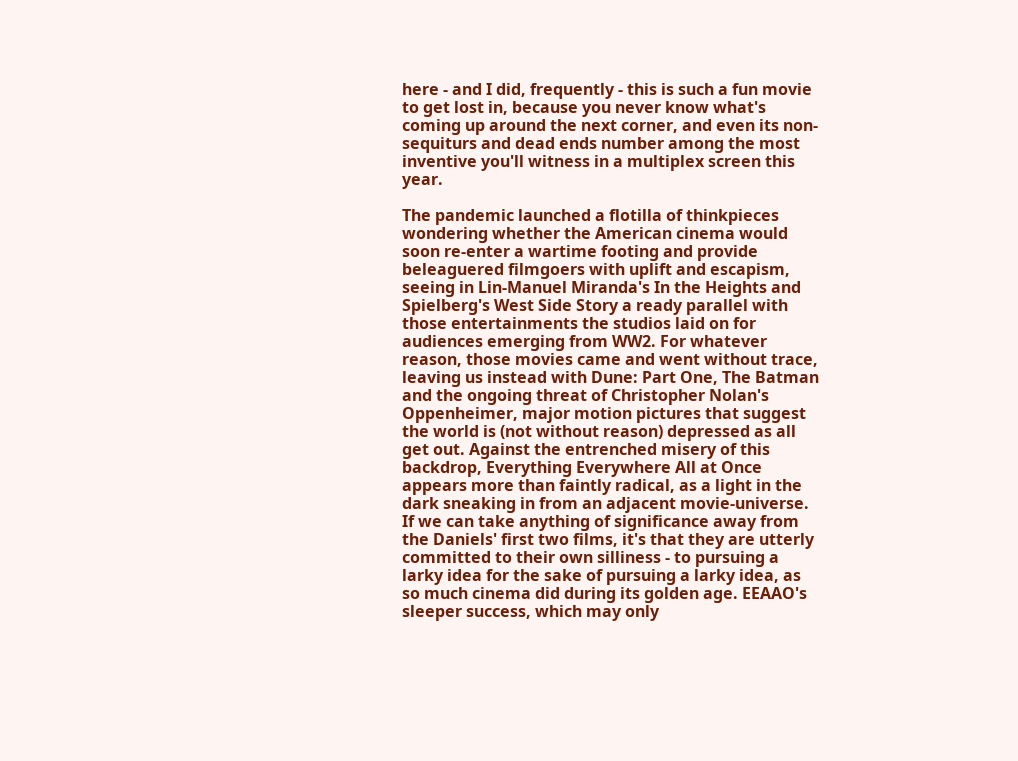here - and I did, frequently - this is such a fun movie to get lost in, because you never know what's coming up around the next corner, and even its non-sequiturs and dead ends number among the most inventive you'll witness in a multiplex screen this year.

The pandemic launched a flotilla of thinkpieces wondering whether the American cinema would soon re-enter a wartime footing and provide beleaguered filmgoers with uplift and escapism, seeing in Lin-Manuel Miranda's In the Heights and Spielberg's West Side Story a ready parallel with those entertainments the studios laid on for audiences emerging from WW2. For whatever reason, those movies came and went without trace, leaving us instead with Dune: Part One, The Batman and the ongoing threat of Christopher Nolan's Oppenheimer, major motion pictures that suggest the world is (not without reason) depressed as all get out. Against the entrenched misery of this backdrop, Everything Everywhere All at Once appears more than faintly radical, as a light in the dark sneaking in from an adjacent movie-universe. If we can take anything of significance away from the Daniels' first two films, it's that they are utterly committed to their own silliness - to pursuing a larky idea for the sake of pursuing a larky idea, as so much cinema did during its golden age. EEAAO's sleeper success, which may only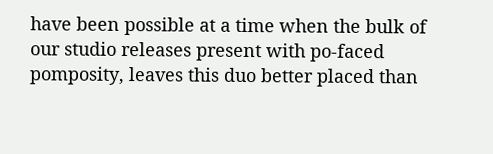have been possible at a time when the bulk of our studio releases present with po-faced pomposity, leaves this duo better placed than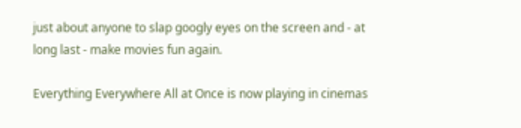just about anyone to slap googly eyes on the screen and - at long last - make movies fun again.

Everything Everywhere All at Once is now playing in cinemas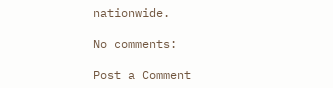nationwide.

No comments:

Post a Comment